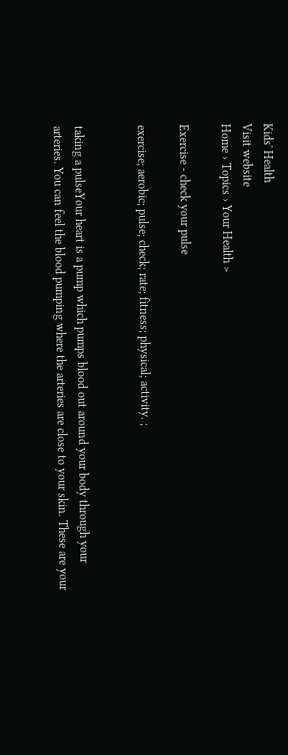Kids' Health
Visit website
Home › Topics › Your Health >

Exercise - check your pulse

exercise; aerobic; pulse; check; rate; fitness; physical; activity. ;


taking a pulseYour heart is a pump which pumps blood out around your body through your arteries. You can feel the blood pumping where the arteries are close to your skin. These are your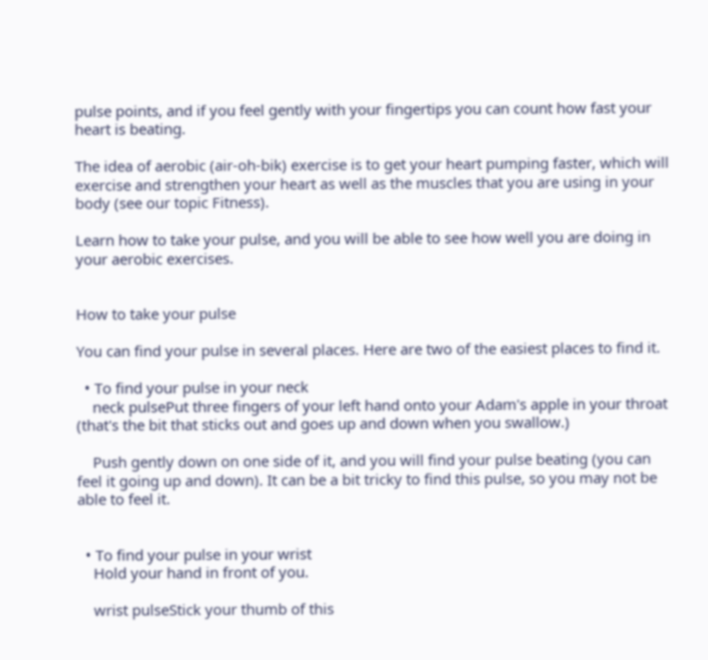pulse points, and if you feel gently with your fingertips you can count how fast your heart is beating.

The idea of aerobic (air-oh-bik) exercise is to get your heart pumping faster, which will exercise and strengthen your heart as well as the muscles that you are using in your body (see our topic Fitness).

Learn how to take your pulse, and you will be able to see how well you are doing in your aerobic exercises.


How to take your pulse

You can find your pulse in several places. Here are two of the easiest places to find it.

  • To find your pulse in your neck
    neck pulsePut three fingers of your left hand onto your Adam's apple in your throat (that's the bit that sticks out and goes up and down when you swallow.)

    Push gently down on one side of it, and you will find your pulse beating (you can feel it going up and down). It can be a bit tricky to find this pulse, so you may not be able to feel it.


  • To find your pulse in your wrist
    Hold your hand in front of you.

    wrist pulseStick your thumb of this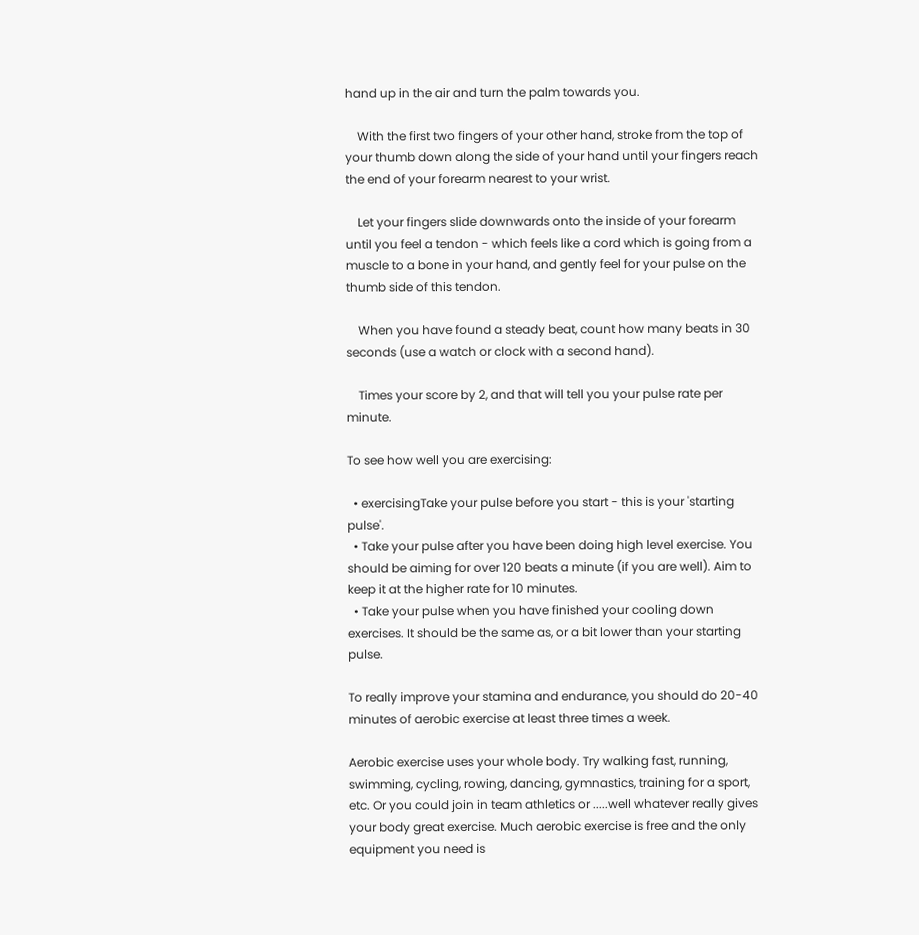hand up in the air and turn the palm towards you.

    With the first two fingers of your other hand, stroke from the top of your thumb down along the side of your hand until your fingers reach the end of your forearm nearest to your wrist.

    Let your fingers slide downwards onto the inside of your forearm until you feel a tendon - which feels like a cord which is going from a muscle to a bone in your hand, and gently feel for your pulse on the thumb side of this tendon.

    When you have found a steady beat, count how many beats in 30 seconds (use a watch or clock with a second hand).

    Times your score by 2, and that will tell you your pulse rate per minute.

To see how well you are exercising:

  • exercisingTake your pulse before you start - this is your 'starting pulse'.
  • Take your pulse after you have been doing high level exercise. You should be aiming for over 120 beats a minute (if you are well). Aim to keep it at the higher rate for 10 minutes.
  • Take your pulse when you have finished your cooling down exercises. It should be the same as, or a bit lower than your starting pulse.

To really improve your stamina and endurance, you should do 20-40 minutes of aerobic exercise at least three times a week.

Aerobic exercise uses your whole body. Try walking fast, running, swimming, cycling, rowing, dancing, gymnastics, training for a sport, etc. Or you could join in team athletics or .....well whatever really gives your body great exercise. Much aerobic exercise is free and the only equipment you need is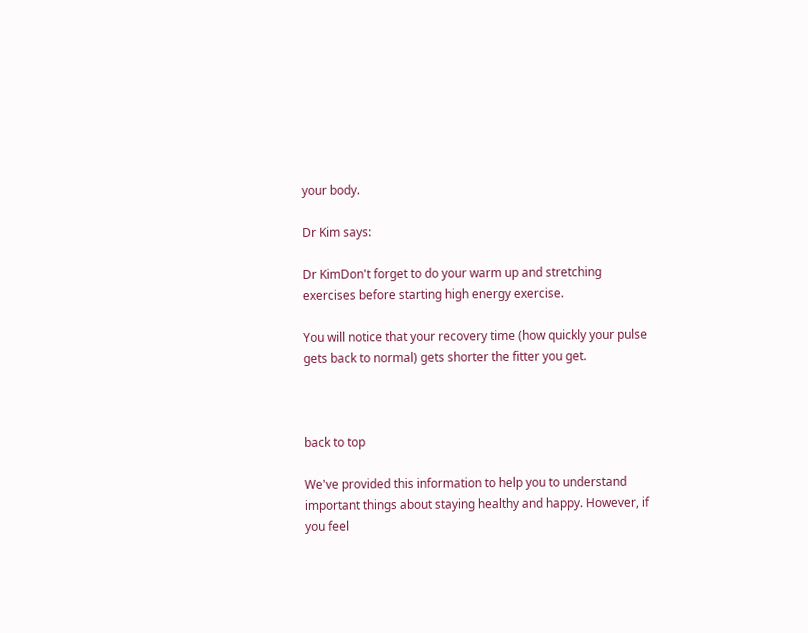your body.

Dr Kim says:

Dr KimDon't forget to do your warm up and stretching exercises before starting high energy exercise.

You will notice that your recovery time (how quickly your pulse gets back to normal) gets shorter the fitter you get.



back to top

We've provided this information to help you to understand important things about staying healthy and happy. However, if you feel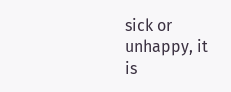sick or unhappy, it is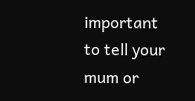important to tell your mum or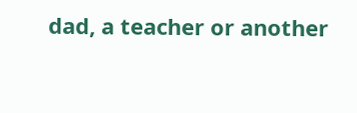dad, a teacher or another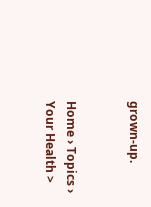grown-up.


Home › Topics › Your Health >